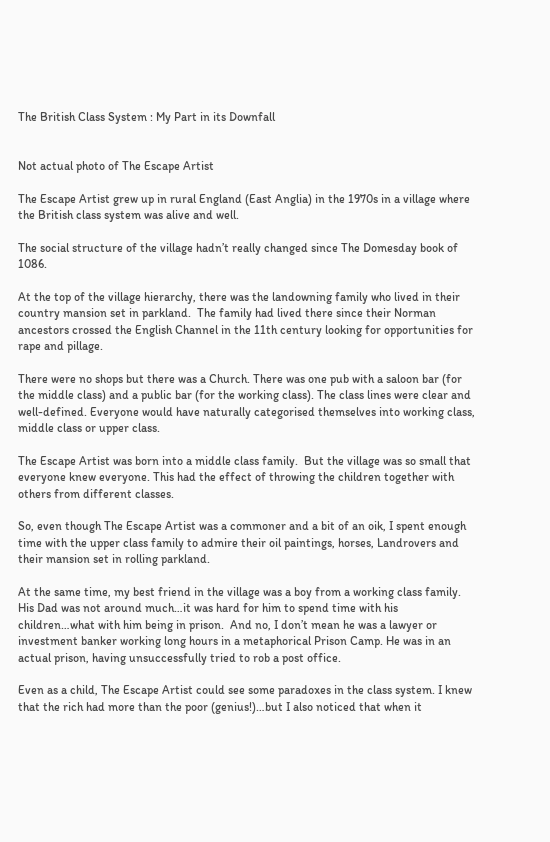The British Class System : My Part in its Downfall


Not actual photo of The Escape Artist

The Escape Artist grew up in rural England (East Anglia) in the 1970s in a village where the British class system was alive and well.

The social structure of the village hadn’t really changed since The Domesday book of 1086.

At the top of the village hierarchy, there was the landowning family who lived in their country mansion set in parkland.  The family had lived there since their Norman ancestors crossed the English Channel in the 11th century looking for opportunities for rape and pillage.

There were no shops but there was a Church. There was one pub with a saloon bar (for the middle class) and a public bar (for the working class). The class lines were clear and well-defined. Everyone would have naturally categorised themselves into working class, middle class or upper class.

The Escape Artist was born into a middle class family.  But the village was so small that everyone knew everyone. This had the effect of throwing the children together with others from different classes.

So, even though The Escape Artist was a commoner and a bit of an oik, I spent enough time with the upper class family to admire their oil paintings, horses, Landrovers and their mansion set in rolling parkland.

At the same time, my best friend in the village was a boy from a working class family. His Dad was not around much…it was hard for him to spend time with his children…what with him being in prison.  And no, I don’t mean he was a lawyer or investment banker working long hours in a metaphorical Prison Camp. He was in an actual prison, having unsuccessfully tried to rob a post office.

Even as a child, The Escape Artist could see some paradoxes in the class system. I knew that the rich had more than the poor (genius!)…but I also noticed that when it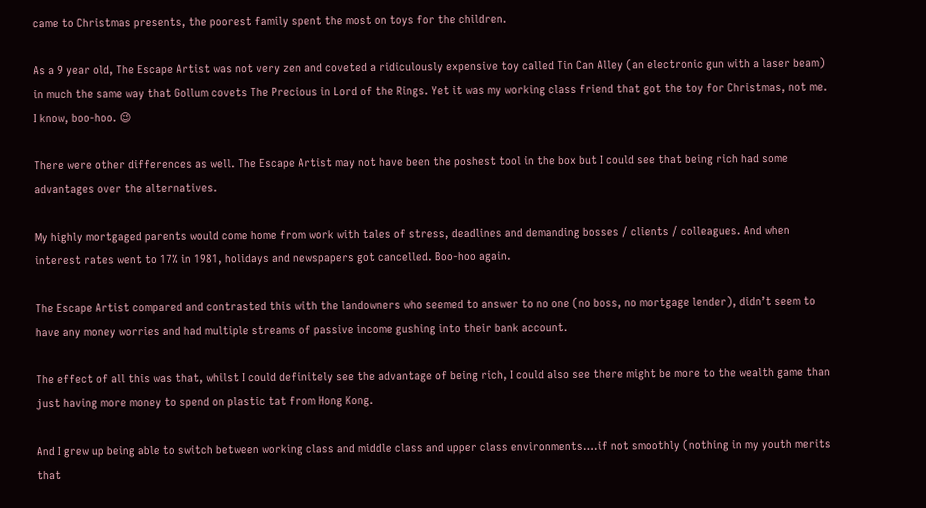came to Christmas presents, the poorest family spent the most on toys for the children.

As a 9 year old, The Escape Artist was not very zen and coveted a ridiculously expensive toy called Tin Can Alley (an electronic gun with a laser beam) in much the same way that Gollum covets The Precious in Lord of the Rings. Yet it was my working class friend that got the toy for Christmas, not me. I know, boo-hoo. 😉

There were other differences as well. The Escape Artist may not have been the poshest tool in the box but I could see that being rich had some advantages over the alternatives.

My highly mortgaged parents would come home from work with tales of stress, deadlines and demanding bosses / clients / colleagues. And when interest rates went to 17% in 1981, holidays and newspapers got cancelled. Boo-hoo again.

The Escape Artist compared and contrasted this with the landowners who seemed to answer to no one (no boss, no mortgage lender), didn’t seem to have any money worries and had multiple streams of passive income gushing into their bank account.

The effect of all this was that, whilst I could definitely see the advantage of being rich, I could also see there might be more to the wealth game than just having more money to spend on plastic tat from Hong Kong.

And I grew up being able to switch between working class and middle class and upper class environments….if not smoothly (nothing in my youth merits that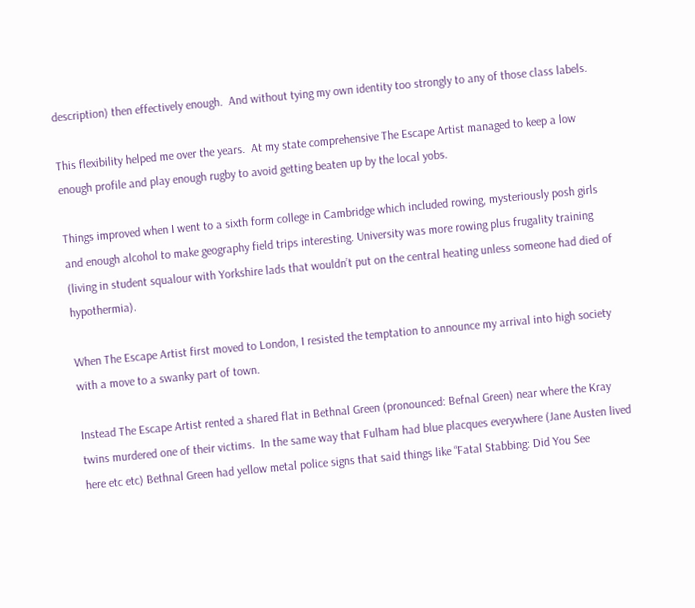description) then effectively enough.  And without tying my own identity too strongly to any of those class labels.

This flexibility helped me over the years.  At my state comprehensive The Escape Artist managed to keep a low enough profile and play enough rugby to avoid getting beaten up by the local yobs.

Things improved when I went to a sixth form college in Cambridge which included rowing, mysteriously posh girls and enough alcohol to make geography field trips interesting. University was more rowing plus frugality training (living in student squalour with Yorkshire lads that wouldn’t put on the central heating unless someone had died of hypothermia).

When The Escape Artist first moved to London, I resisted the temptation to announce my arrival into high society with a move to a swanky part of town.

Instead The Escape Artist rented a shared flat in Bethnal Green (pronounced: Befnal Green) near where the Kray twins murdered one of their victims.  In the same way that Fulham had blue placques everywhere (Jane Austen lived here etc etc) Bethnal Green had yellow metal police signs that said things like “Fatal Stabbing: Did You See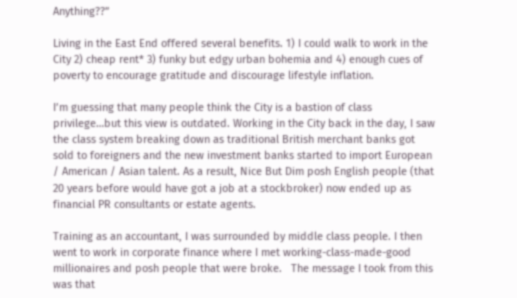Anything??”

Living in the East End offered several benefits. 1) I could walk to work in the City 2) cheap rent* 3) funky but edgy urban bohemia and 4) enough cues of poverty to encourage gratitude and discourage lifestyle inflation.

I’m guessing that many people think the City is a bastion of class privilege…but this view is outdated. Working in the City back in the day, I saw the class system breaking down as traditional British merchant banks got sold to foreigners and the new investment banks started to import European / American / Asian talent. As a result, Nice But Dim posh English people (that 20 years before would have got a job at a stockbroker) now ended up as financial PR consultants or estate agents.

Training as an accountant, I was surrounded by middle class people. I then went to work in corporate finance where I met working-class-made-good millionaires and posh people that were broke.   The message I took from this was that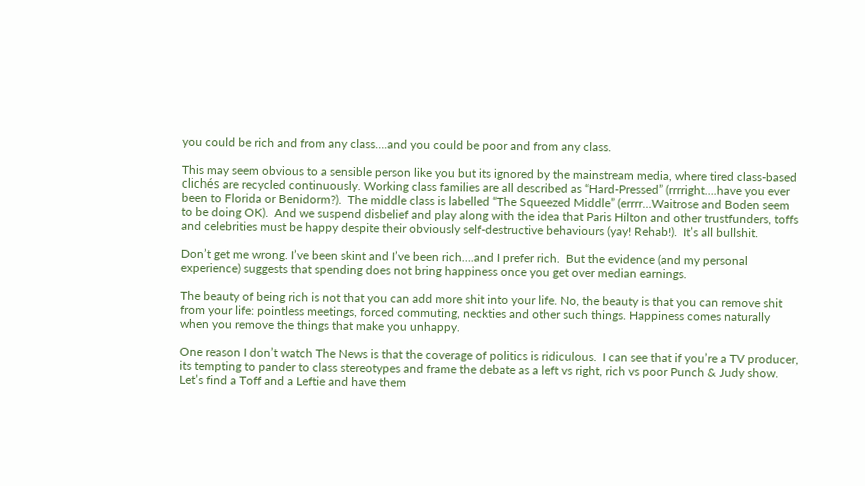you could be rich and from any class….and you could be poor and from any class.

This may seem obvious to a sensible person like you but its ignored by the mainstream media, where tired class-based clichés are recycled continuously. Working class families are all described as “Hard-Pressed” (rrrright….have you ever been to Florida or Benidorm?).  The middle class is labelled “The Squeezed Middle” (errrr…Waitrose and Boden seem to be doing OK).  And we suspend disbelief and play along with the idea that Paris Hilton and other trustfunders, toffs and celebrities must be happy despite their obviously self-destructive behaviours (yay! Rehab!).  It’s all bullshit.

Don’t get me wrong. I’ve been skint and I’ve been rich….and I prefer rich.  But the evidence (and my personal experience) suggests that spending does not bring happiness once you get over median earnings.

The beauty of being rich is not that you can add more shit into your life. No, the beauty is that you can remove shit from your life: pointless meetings, forced commuting, neckties and other such things. Happiness comes naturally when you remove the things that make you unhappy.

One reason I don’t watch The News is that the coverage of politics is ridiculous.  I can see that if you’re a TV producer, its tempting to pander to class stereotypes and frame the debate as a left vs right, rich vs poor Punch & Judy show.  Let’s find a Toff and a Leftie and have them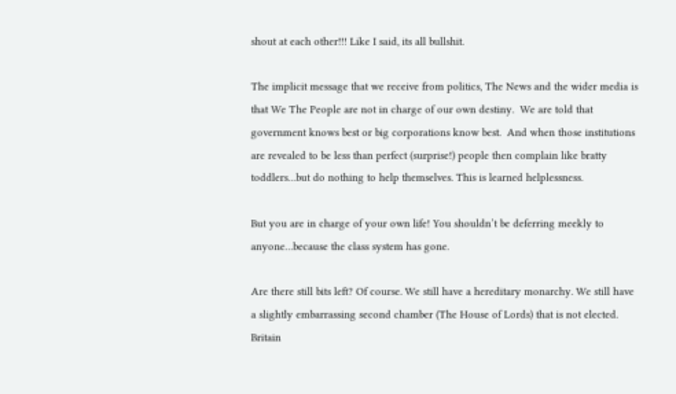shout at each other!!! Like I said, its all bullshit.

The implicit message that we receive from politics, The News and the wider media is that We The People are not in charge of our own destiny.  We are told that government knows best or big corporations know best.  And when those institutions are revealed to be less than perfect (surprise!) people then complain like bratty toddlers…but do nothing to help themselves. This is learned helplessness.

But you are in charge of your own life! You shouldn’t be deferring meekly to anyone…because the class system has gone.

Are there still bits left? Of course. We still have a hereditary monarchy. We still have a slightly embarrassing second chamber (The House of Lords) that is not elected.  Britain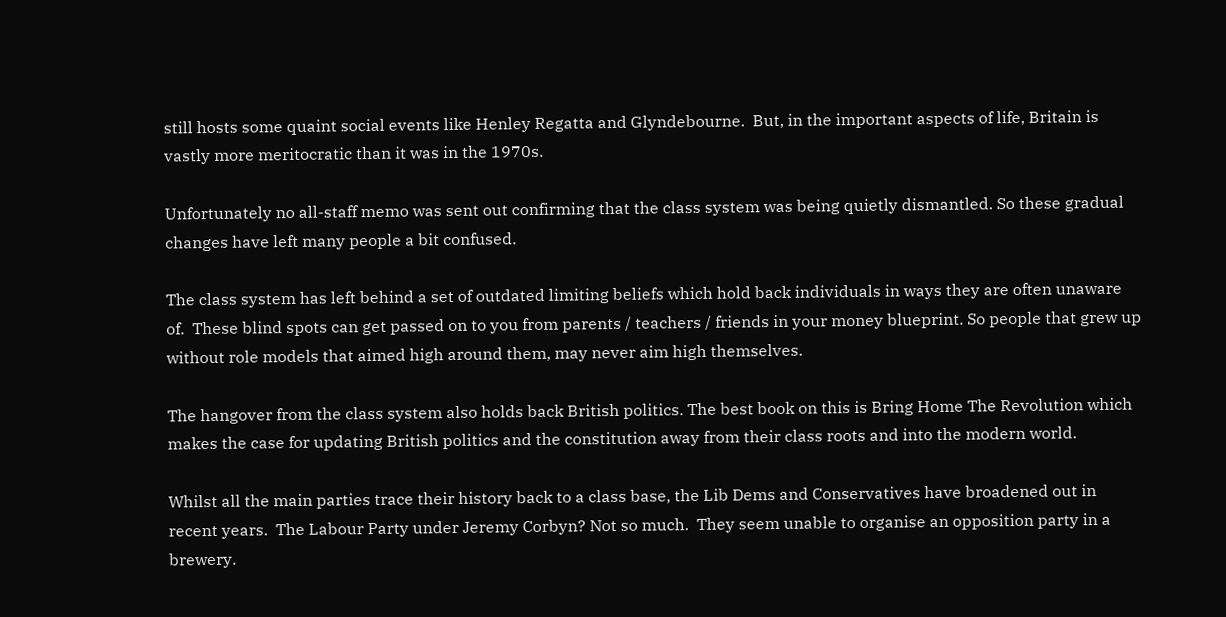still hosts some quaint social events like Henley Regatta and Glyndebourne.  But, in the important aspects of life, Britain is vastly more meritocratic than it was in the 1970s.

Unfortunately no all-staff memo was sent out confirming that the class system was being quietly dismantled. So these gradual changes have left many people a bit confused.

The class system has left behind a set of outdated limiting beliefs which hold back individuals in ways they are often unaware of.  These blind spots can get passed on to you from parents / teachers / friends in your money blueprint. So people that grew up without role models that aimed high around them, may never aim high themselves.

The hangover from the class system also holds back British politics. The best book on this is Bring Home The Revolution which makes the case for updating British politics and the constitution away from their class roots and into the modern world.

Whilst all the main parties trace their history back to a class base, the Lib Dems and Conservatives have broadened out in recent years.  The Labour Party under Jeremy Corbyn? Not so much.  They seem unable to organise an opposition party in a brewery.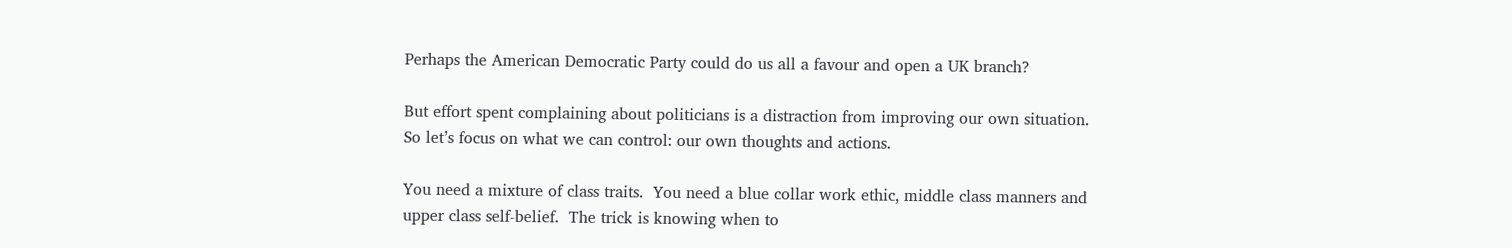Perhaps the American Democratic Party could do us all a favour and open a UK branch?

But effort spent complaining about politicians is a distraction from improving our own situation. So let’s focus on what we can control: our own thoughts and actions.

You need a mixture of class traits.  You need a blue collar work ethic, middle class manners and upper class self-belief.  The trick is knowing when to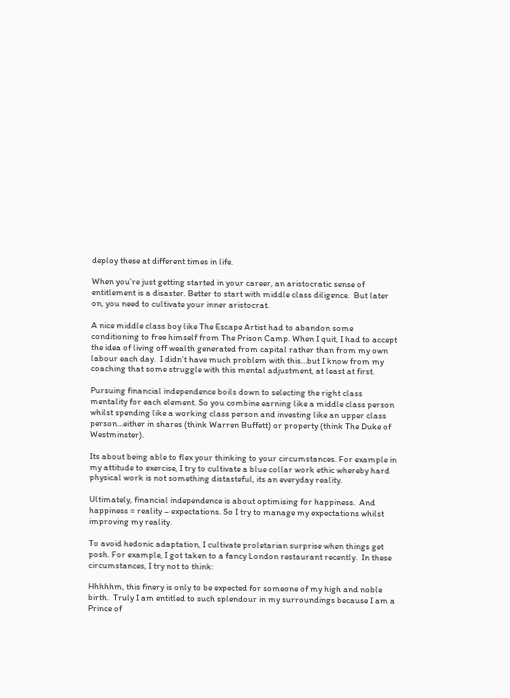deploy these at different times in life.

When you’re just getting started in your career, an aristocratic sense of entitlement is a disaster. Better to start with middle class diligence.  But later on, you need to cultivate your inner aristocrat.

A nice middle class boy like The Escape Artist had to abandon some conditioning to free himself from The Prison Camp. When I quit, I had to accept the idea of living off wealth generated from capital rather than from my own labour each day.  I didn’t have much problem with this…but I know from my coaching that some struggle with this mental adjustment, at least at first.

Pursuing financial independence boils down to selecting the right class mentality for each element. So you combine earning like a middle class person whilst spending like a working class person and investing like an upper class person…either in shares (think Warren Buffett) or property (think The Duke of Westminster).

Its about being able to flex your thinking to your circumstances. For example in my attitude to exercise, I try to cultivate a blue collar work ethic whereby hard physical work is not something distasteful, its an everyday reality.

Ultimately, financial independence is about optimising for happiness.  And happiness = reality – expectations. So I try to manage my expectations whilst improving my reality.

To avoid hedonic adaptation, I cultivate proletarian surprise when things get posh. For example, I got taken to a fancy London restaurant recently.  In these circumstances, I try not to think:

Hhhhhm, this finery is only to be expected for someone of my high and noble birth.  Truly I am entitled to such splendour in my surroundings because I am a Prince of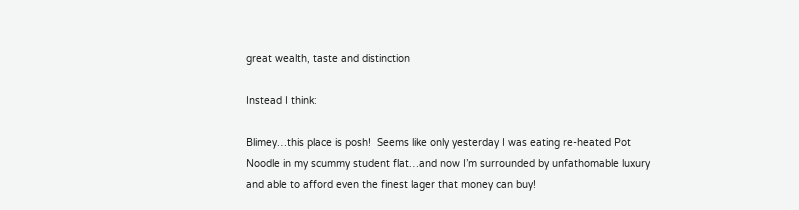great wealth, taste and distinction

Instead I think:

Blimey…this place is posh!  Seems like only yesterday I was eating re-heated Pot Noodle in my scummy student flat…and now I’m surrounded by unfathomable luxury and able to afford even the finest lager that money can buy!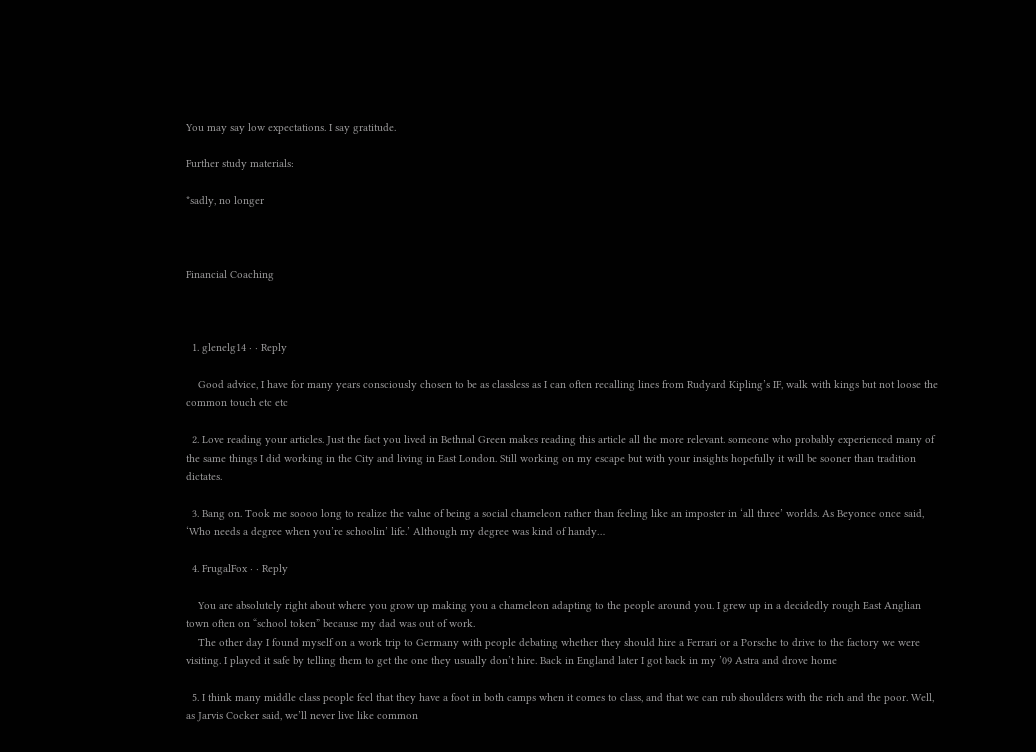You may say low expectations. I say gratitude.

Further study materials:

*sadly, no longer



Financial Coaching



  1. glenelg14 · · Reply

    Good advice, I have for many years consciously chosen to be as classless as I can often recalling lines from Rudyard Kipling’s IF, walk with kings but not loose the common touch etc etc

  2. Love reading your articles. Just the fact you lived in Bethnal Green makes reading this article all the more relevant. someone who probably experienced many of the same things I did working in the City and living in East London. Still working on my escape but with your insights hopefully it will be sooner than tradition dictates.

  3. Bang on. Took me soooo long to realize the value of being a social chameleon rather than feeling like an imposter in ‘all three’ worlds. As Beyonce once said, ‘Who needs a degree when you’re schoolin’ life.’ Although my degree was kind of handy…

  4. FrugalFox · · Reply

    You are absolutely right about where you grow up making you a chameleon adapting to the people around you. I grew up in a decidedly rough East Anglian town often on “school token” because my dad was out of work.
    The other day I found myself on a work trip to Germany with people debating whether they should hire a Ferrari or a Porsche to drive to the factory we were visiting. I played it safe by telling them to get the one they usually don’t hire. Back in England later I got back in my ’09 Astra and drove home

  5. I think many middle class people feel that they have a foot in both camps when it comes to class, and that we can rub shoulders with the rich and the poor. Well, as Jarvis Cocker said, we’ll never live like common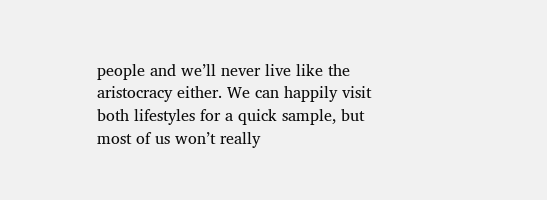people and we’ll never live like the aristocracy either. We can happily visit both lifestyles for a quick sample, but most of us won’t really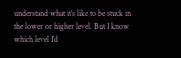understand what it’s like to be stuck in the lower or higher level. But I know which level I’d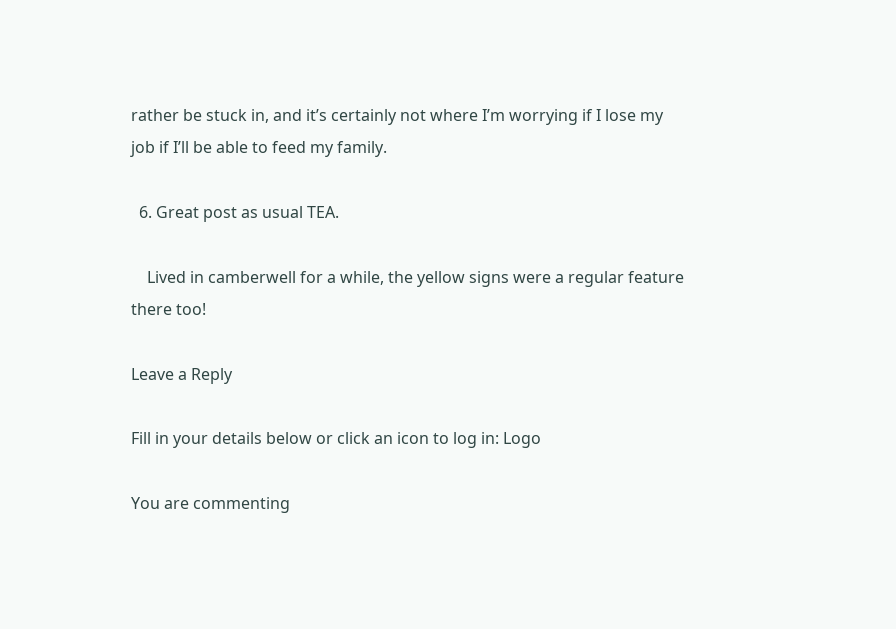rather be stuck in, and it’s certainly not where I’m worrying if I lose my job if I’ll be able to feed my family.

  6. Great post as usual TEA.

    Lived in camberwell for a while, the yellow signs were a regular feature there too!

Leave a Reply

Fill in your details below or click an icon to log in: Logo

You are commenting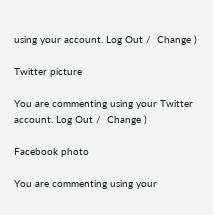using your account. Log Out /  Change )

Twitter picture

You are commenting using your Twitter account. Log Out /  Change )

Facebook photo

You are commenting using your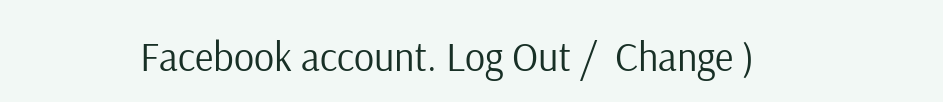Facebook account. Log Out /  Change )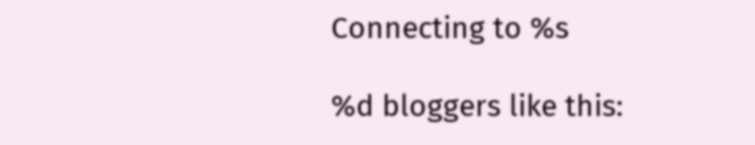Connecting to %s

%d bloggers like this: